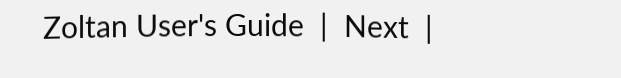Zoltan User's Guide  |  Next  |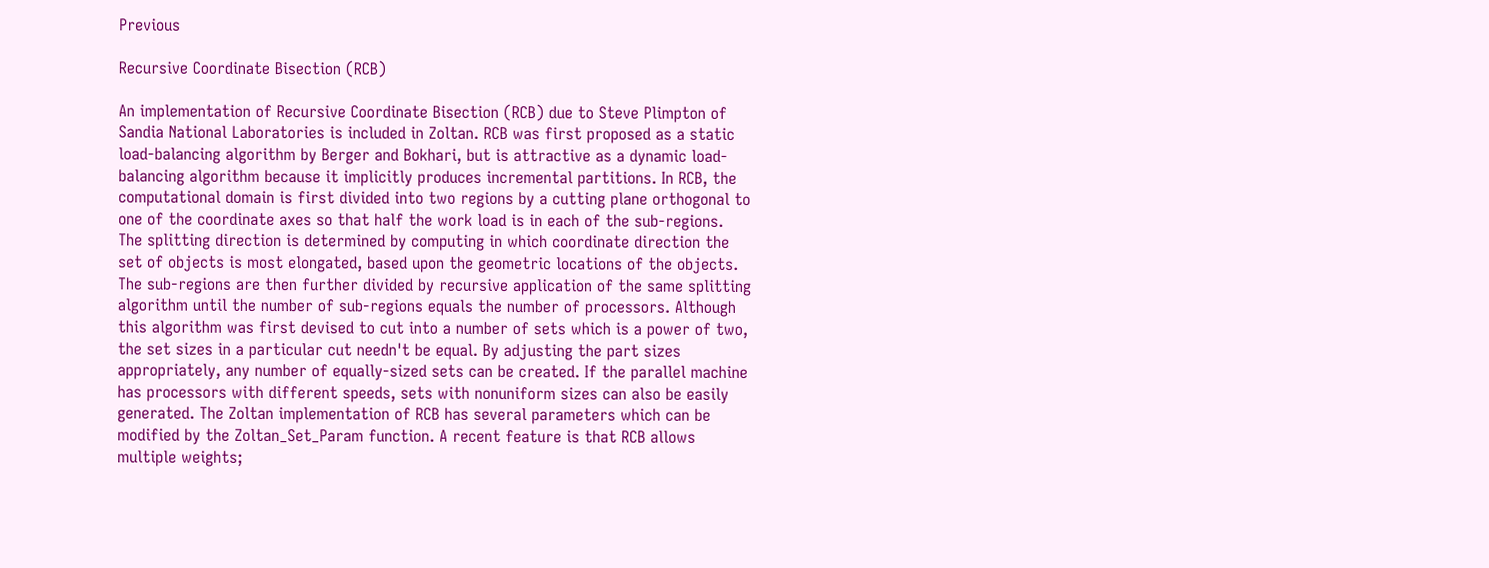Previous

Recursive Coordinate Bisection (RCB)

An implementation of Recursive Coordinate Bisection (RCB) due to Steve Plimpton of Sandia National Laboratories is included in Zoltan. RCB was first proposed as a static load-balancing algorithm by Berger and Bokhari, but is attractive as a dynamic load-balancing algorithm because it implicitly produces incremental partitions. In RCB, the computational domain is first divided into two regions by a cutting plane orthogonal to one of the coordinate axes so that half the work load is in each of the sub-regions. The splitting direction is determined by computing in which coordinate direction the set of objects is most elongated, based upon the geometric locations of the objects. The sub-regions are then further divided by recursive application of the same splitting algorithm until the number of sub-regions equals the number of processors. Although this algorithm was first devised to cut into a number of sets which is a power of two, the set sizes in a particular cut needn't be equal. By adjusting the part sizes appropriately, any number of equally-sized sets can be created. If the parallel machine has processors with different speeds, sets with nonuniform sizes can also be easily generated. The Zoltan implementation of RCB has several parameters which can be modified by the Zoltan_Set_Param function. A recent feature is that RCB allows multiple weights;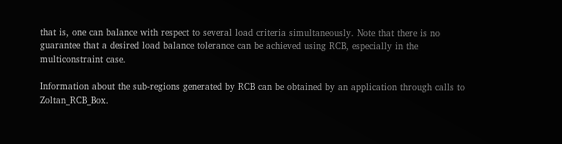that is, one can balance with respect to several load criteria simultaneously. Note that there is no guarantee that a desired load balance tolerance can be achieved using RCB, especially in the multiconstraint case.

Information about the sub-regions generated by RCB can be obtained by an application through calls to Zoltan_RCB_Box.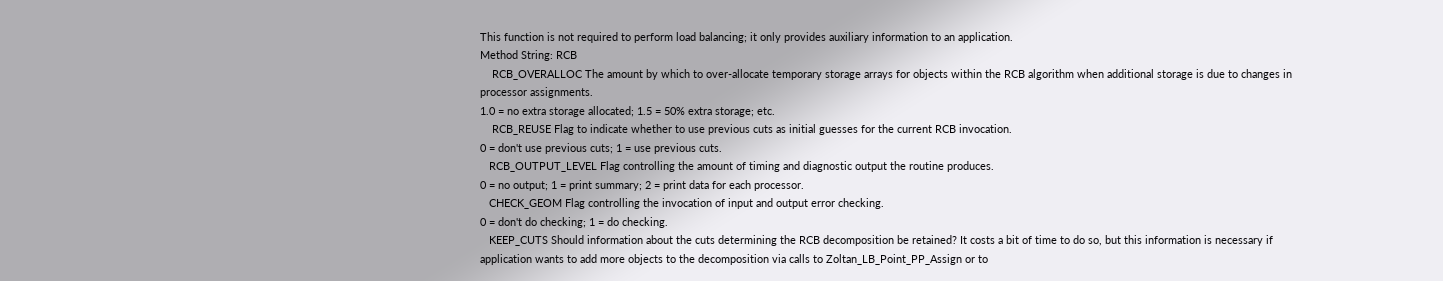This function is not required to perform load balancing; it only provides auxiliary information to an application.
Method String: RCB
    RCB_OVERALLOC The amount by which to over-allocate temporary storage arrays for objects within the RCB algorithm when additional storage is due to changes in processor assignments.
1.0 = no extra storage allocated; 1.5 = 50% extra storage; etc.
    RCB_REUSE Flag to indicate whether to use previous cuts as initial guesses for the current RCB invocation.
0 = don't use previous cuts; 1 = use previous cuts.
   RCB_OUTPUT_LEVEL Flag controlling the amount of timing and diagnostic output the routine produces.
0 = no output; 1 = print summary; 2 = print data for each processor.
   CHECK_GEOM Flag controlling the invocation of input and output error checking.
0 = don't do checking; 1 = do checking.
   KEEP_CUTS Should information about the cuts determining the RCB decomposition be retained? It costs a bit of time to do so, but this information is necessary if application wants to add more objects to the decomposition via calls to Zoltan_LB_Point_PP_Assign or to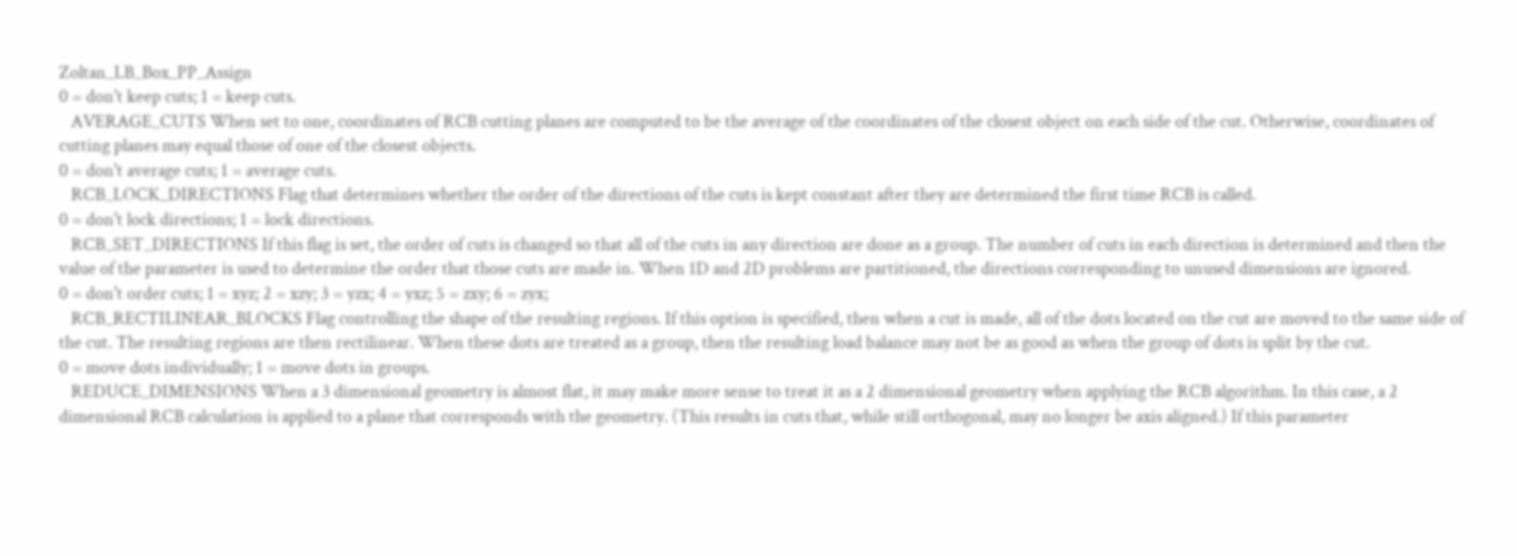Zoltan_LB_Box_PP_Assign
0 = don't keep cuts; 1 = keep cuts.
   AVERAGE_CUTS When set to one, coordinates of RCB cutting planes are computed to be the average of the coordinates of the closest object on each side of the cut. Otherwise, coordinates of cutting planes may equal those of one of the closest objects.
0 = don't average cuts; 1 = average cuts.
   RCB_LOCK_DIRECTIONS Flag that determines whether the order of the directions of the cuts is kept constant after they are determined the first time RCB is called.
0 = don't lock directions; 1 = lock directions.
   RCB_SET_DIRECTIONS If this flag is set, the order of cuts is changed so that all of the cuts in any direction are done as a group. The number of cuts in each direction is determined and then the value of the parameter is used to determine the order that those cuts are made in. When 1D and 2D problems are partitioned, the directions corresponding to unused dimensions are ignored.
0 = don't order cuts; 1 = xyz; 2 = xzy; 3 = yzx; 4 = yxz; 5 = zxy; 6 = zyx;
   RCB_RECTILINEAR_BLOCKS Flag controlling the shape of the resulting regions. If this option is specified, then when a cut is made, all of the dots located on the cut are moved to the same side of the cut. The resulting regions are then rectilinear. When these dots are treated as a group, then the resulting load balance may not be as good as when the group of dots is split by the cut.
0 = move dots individually; 1 = move dots in groups.
   REDUCE_DIMENSIONS When a 3 dimensional geometry is almost flat, it may make more sense to treat it as a 2 dimensional geometry when applying the RCB algorithm. In this case, a 2 dimensional RCB calculation is applied to a plane that corresponds with the geometry. (This results in cuts that, while still orthogonal, may no longer be axis aligned.) If this parameter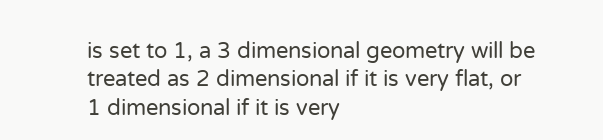is set to 1, a 3 dimensional geometry will be treated as 2 dimensional if it is very flat, or 1 dimensional if it is very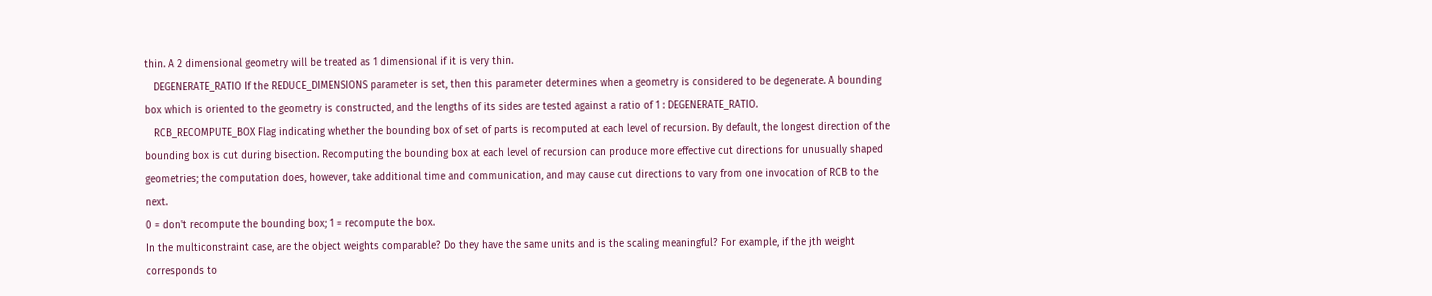thin. A 2 dimensional geometry will be treated as 1 dimensional if it is very thin.
   DEGENERATE_RATIO If the REDUCE_DIMENSIONS parameter is set, then this parameter determines when a geometry is considered to be degenerate. A bounding box which is oriented to the geometry is constructed, and the lengths of its sides are tested against a ratio of 1 : DEGENERATE_RATIO.
   RCB_RECOMPUTE_BOX Flag indicating whether the bounding box of set of parts is recomputed at each level of recursion. By default, the longest direction of the bounding box is cut during bisection. Recomputing the bounding box at each level of recursion can produce more effective cut directions for unusually shaped geometries; the computation does, however, take additional time and communication, and may cause cut directions to vary from one invocation of RCB to the next.
0 = don't recompute the bounding box; 1 = recompute the box.
In the multiconstraint case, are the object weights comparable? Do they have the same units and is the scaling meaningful? For example, if the jth weight corresponds to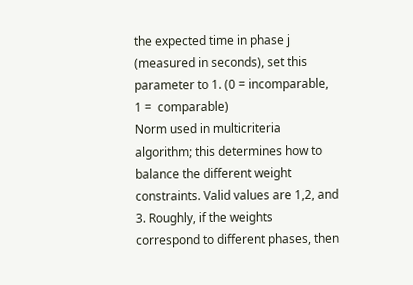the expected time in phase j (measured in seconds), set this parameter to 1. (0 = incomparable, 1 =  comparable)
Norm used in multicriteria algorithm; this determines how to balance the different weight constraints. Valid values are 1,2, and 3. Roughly, if the weights correspond to different phases, then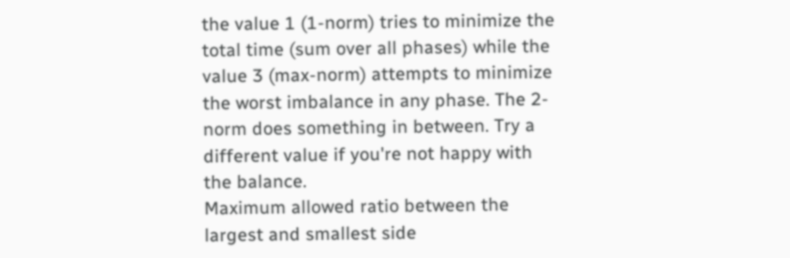the value 1 (1-norm) tries to minimize the  total time (sum over all phases) while the value 3 (max-norm) attempts to minimize the worst imbalance in any phase. The 2-norm does something in between. Try a different value if you're not happy with the balance.
Maximum allowed ratio between the largest and smallest side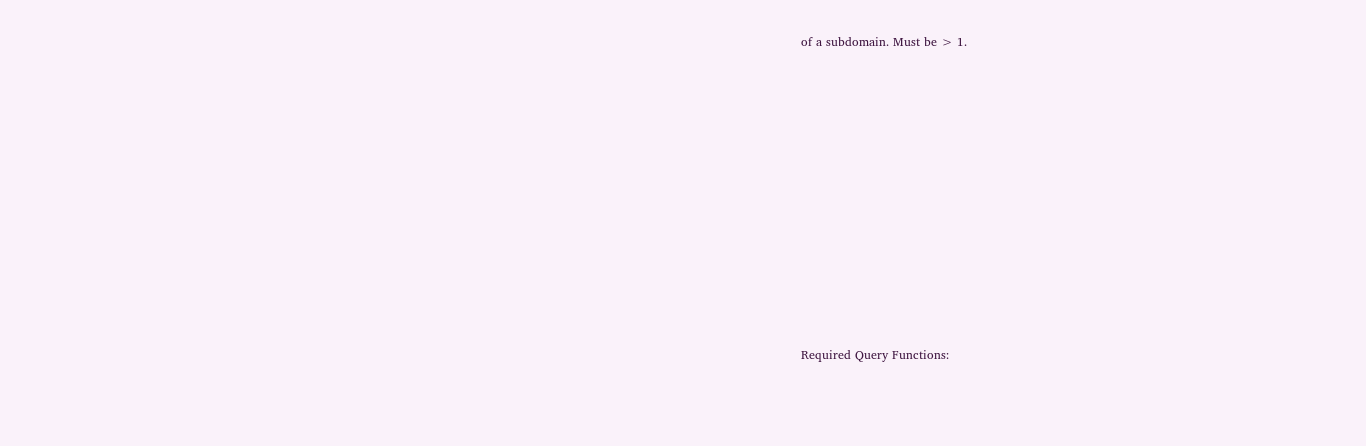of a subdomain. Must be > 1.













Required Query Functions: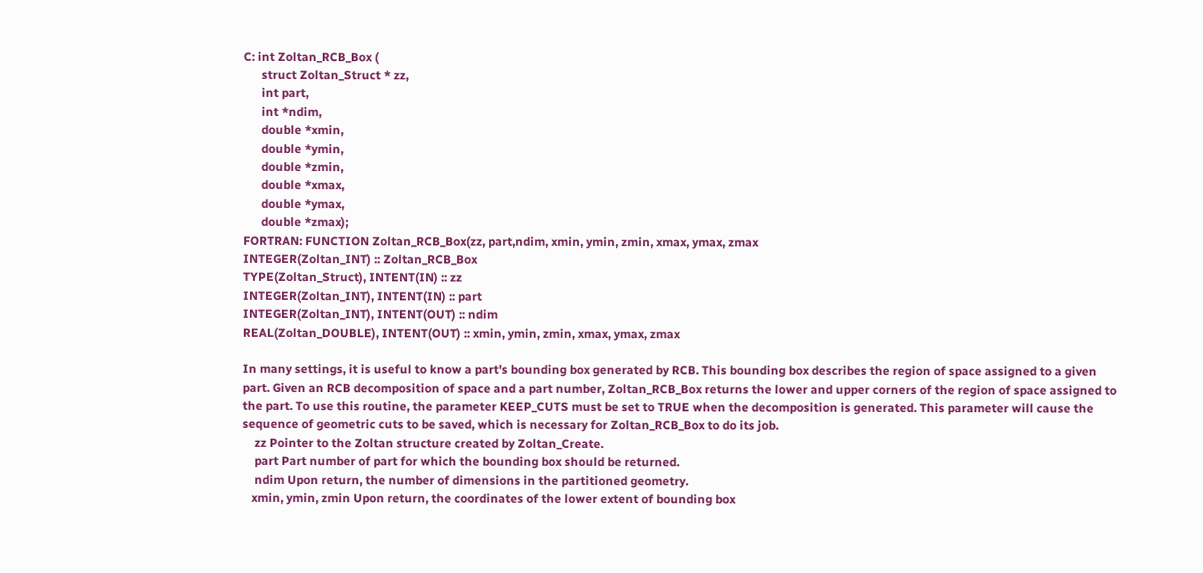C: int Zoltan_RCB_Box (
      struct Zoltan_Struct * zz,
      int part,
      int *ndim,
      double *xmin,
      double *ymin,
      double *zmin,
      double *xmax,
      double *ymax,
      double *zmax);
FORTRAN: FUNCTION Zoltan_RCB_Box(zz, part,ndim, xmin, ymin, zmin, xmax, ymax, zmax
INTEGER(Zoltan_INT) :: Zoltan_RCB_Box
TYPE(Zoltan_Struct), INTENT(IN) :: zz
INTEGER(Zoltan_INT), INTENT(IN) :: part
INTEGER(Zoltan_INT), INTENT(OUT) :: ndim
REAL(Zoltan_DOUBLE), INTENT(OUT) :: xmin, ymin, zmin, xmax, ymax, zmax

In many settings, it is useful to know a part's bounding box generated by RCB. This bounding box describes the region of space assigned to a given part. Given an RCB decomposition of space and a part number, Zoltan_RCB_Box returns the lower and upper corners of the region of space assigned to the part. To use this routine, the parameter KEEP_CUTS must be set to TRUE when the decomposition is generated. This parameter will cause the sequence of geometric cuts to be saved, which is necessary for Zoltan_RCB_Box to do its job.
    zz Pointer to the Zoltan structure created by Zoltan_Create.
    part Part number of part for which the bounding box should be returned.
    ndim Upon return, the number of dimensions in the partitioned geometry.
   xmin, ymin, zmin Upon return, the coordinates of the lower extent of bounding box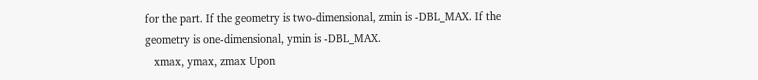for the part. If the geometry is two-dimensional, zmin is -DBL_MAX. If the geometry is one-dimensional, ymin is -DBL_MAX.
   xmax, ymax, zmax Upon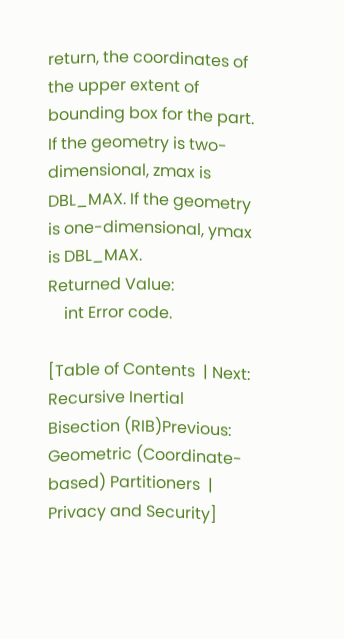return, the coordinates of the upper extent of bounding box for the part. If the geometry is two-dimensional, zmax is DBL_MAX. If the geometry is one-dimensional, ymax is DBL_MAX.
Returned Value:
    int Error code.

[Table of Contents  | Next:  Recursive Inertial Bisection (RIB)Previous:  Geometric (Coordinate-based) Partitioners  |  Privacy and Security]